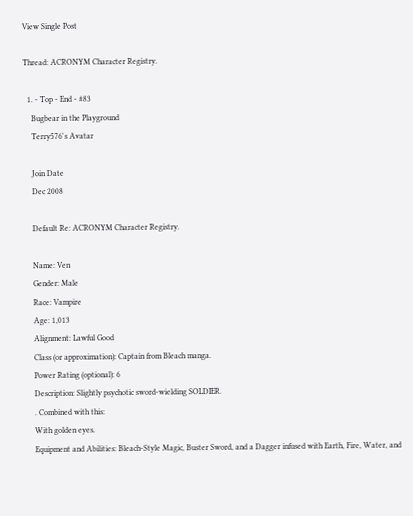View Single Post

Thread: ACRONYM Character Registry.

  1. - Top - End - #83
    Bugbear in the Playground
    Terry576's Avatar

    Join Date
    Dec 2008

    Default Re: ACRONYM Character Registry.

    Name: Ven
    Gender: Male
    Race: Vampire
    Age: 1,013
    Alignment: Lawful Good
    Class (or approximation): Captain from Bleach manga.
    Power Rating (optional): 6
    Description: Slightly psychotic sword-wielding SOLDIER.
    . Combined with this:
    With golden eyes.
    Equipment and Abilities: Bleach-Style Magic, Buster Sword, and a Dagger infused with Earth, Fire, Water, and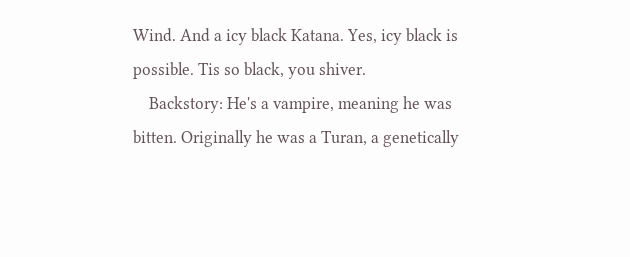Wind. And a icy black Katana. Yes, icy black is possible. Tis so black, you shiver.
    Backstory: He's a vampire, meaning he was bitten. Originally he was a Turan, a genetically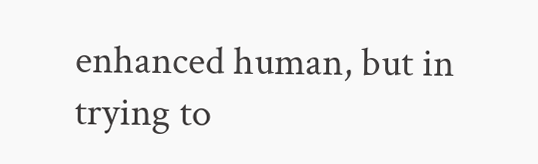enhanced human, but in trying to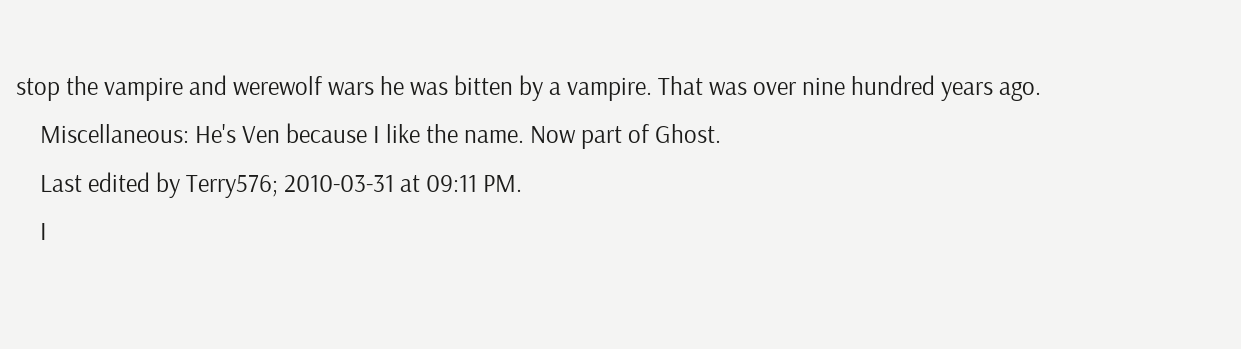stop the vampire and werewolf wars he was bitten by a vampire. That was over nine hundred years ago.
    Miscellaneous: He's Ven because I like the name. Now part of Ghost.
    Last edited by Terry576; 2010-03-31 at 09:11 PM.
    I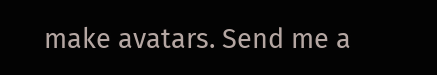make avatars. Send me a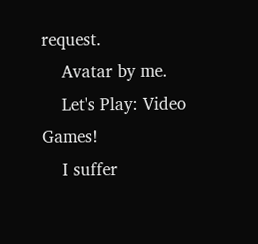request.
    Avatar by me.
    Let's Play: Video Games!
    I suffer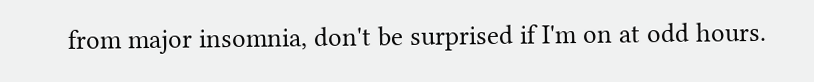from major insomnia, don't be surprised if I'm on at odd hours.